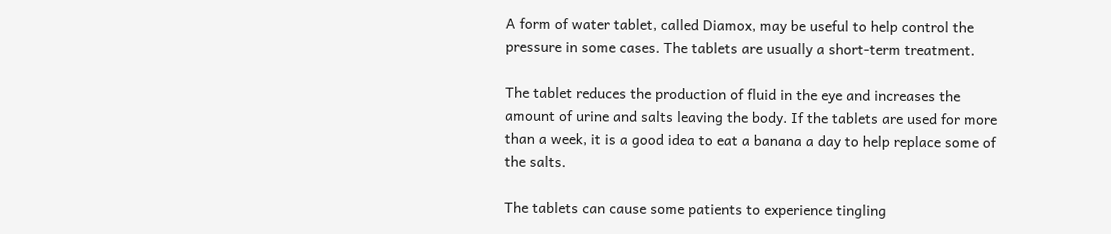A form of water tablet, called Diamox, may be useful to help control the pressure in some cases. The tablets are usually a short-term treatment.

The tablet reduces the production of fluid in the eye and increases the amount of urine and salts leaving the body. If the tablets are used for more than a week, it is a good idea to eat a banana a day to help replace some of the salts.

The tablets can cause some patients to experience tingling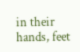in their hands, feet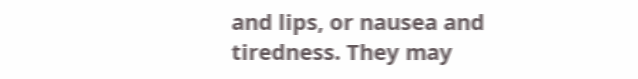and lips, or nausea and tiredness. They may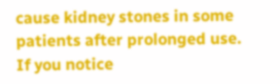cause kidney stones in some patients after prolonged use. If you notice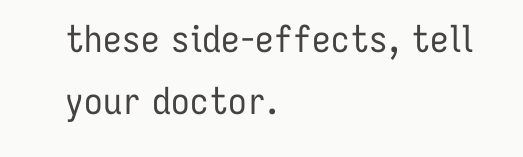these side-effects, tell your doctor.